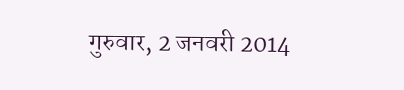गुरुवार, 2 जनवरी 2014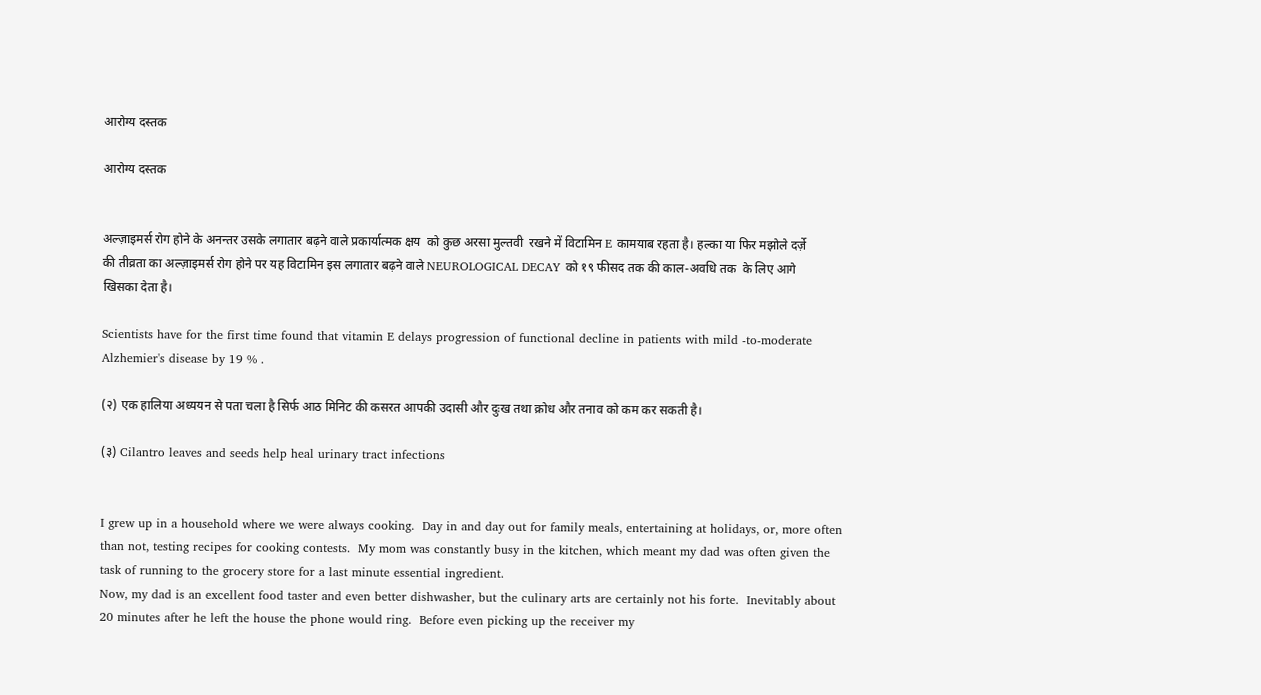आरोग्य दस्तक

आरोग्य दस्तक


अल्ज़ाइमर्स रोग होने के अनन्तर उसके लगातार बढ़ने वाले प्रकार्यात्मक क्षय  को कुछ अरसा मुल्तवी  रखने में विटामिन E कामयाब रहता है। हल्का या फिर मझोले दर्ज़े की तीव्रता का अल्ज़ाइमर्स रोग होने पर यह विटामिन इस लगातार बढ़ने वाले NEUROLOGICAL DECAY को १९ फीसद तक की काल-अवधि तक  के लिए आगे खिसका देता है।

Scientists have for the first time found that vitamin E delays progression of functional decline in patients with mild -to-moderate Alzhemier's disease by 19 % .

(२) एक हालिया अध्ययन से पता चला है सिर्फ आठ मिनिट की कसरत आपकी उदासी और दुःख तथा क्रोध और तनाव को कम कर सकती है।

(३) Cilantro leaves and seeds help heal urinary tract infections


I grew up in a household where we were always cooking.  Day in and day out for family meals, entertaining at holidays, or, more often than not, testing recipes for cooking contests.  My mom was constantly busy in the kitchen, which meant my dad was often given the task of running to the grocery store for a last minute essential ingredient.
Now, my dad is an excellent food taster and even better dishwasher, but the culinary arts are certainly not his forte.  Inevitably about 20 minutes after he left the house the phone would ring.  Before even picking up the receiver my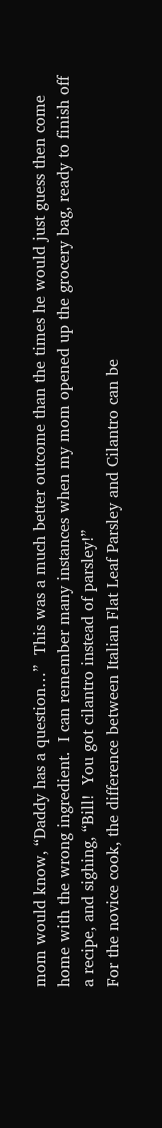mom would know, “Daddy has a question…”  This was a much better outcome than the times he would just guess then come home with the wrong ingredient.  I can remember many instances when my mom opened up the grocery bag, ready to finish off a recipe, and sighing, “Bill!  You got cilantro instead of parsley!”
For the novice cook, the difference between Italian Flat Leaf Parsley and Cilantro can be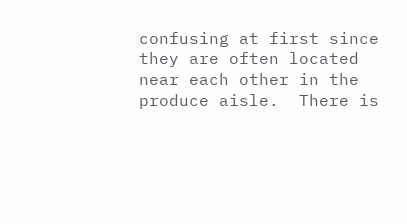confusing at first since they are often located near each other in the produce aisle.  There is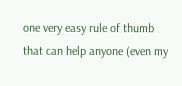one very easy rule of thumb that can help anyone (even my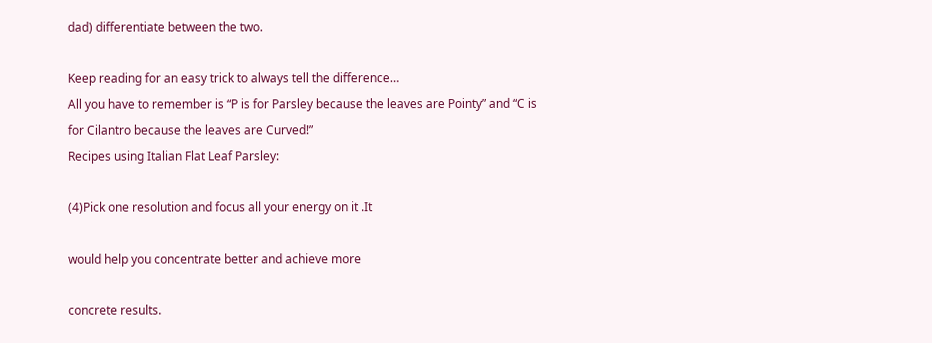dad) differentiate between the two.

Keep reading for an easy trick to always tell the difference…
All you have to remember is “P is for Parsley because the leaves are Pointy” and “C is for Cilantro because the leaves are Curved!”
Recipes using Italian Flat Leaf Parsley:

(4)Pick one resolution and focus all your energy on it .It

would help you concentrate better and achieve more

concrete results.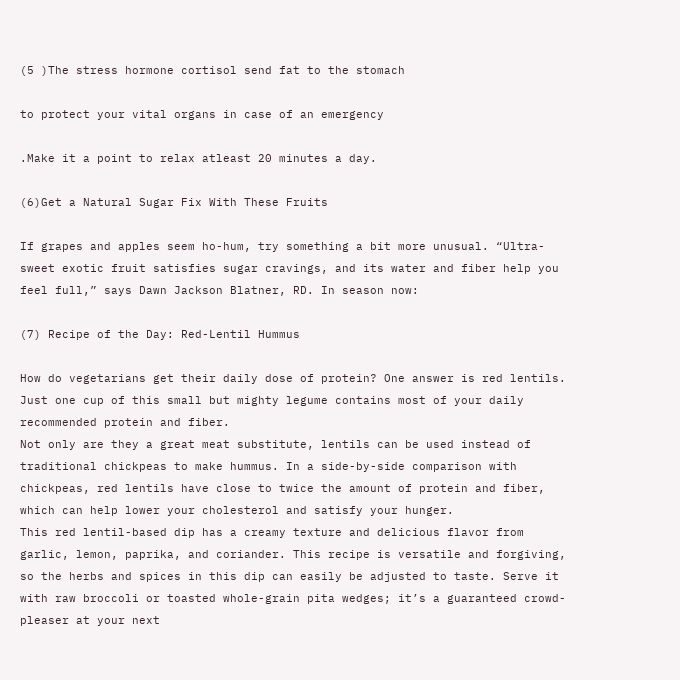(5 )The stress hormone cortisol send fat to the stomach

to protect your vital organs in case of an emergency

.Make it a point to relax atleast 20 minutes a day.

(6)Get a Natural Sugar Fix With These Fruits

If grapes and apples seem ho-hum, try something a bit more unusual. “Ultra-sweet exotic fruit satisfies sugar cravings, and its water and fiber help you feel full,” says Dawn Jackson Blatner, RD. In season now:

(7) Recipe of the Day: Red-Lentil Hummus

How do vegetarians get their daily dose of protein? One answer is red lentils. Just one cup of this small but mighty legume contains most of your daily recommended protein and fiber.
Not only are they a great meat substitute, lentils can be used instead of traditional chickpeas to make hummus. In a side-by-side comparison with chickpeas, red lentils have close to twice the amount of protein and fiber, which can help lower your cholesterol and satisfy your hunger.
This red lentil-based dip has a creamy texture and delicious flavor from garlic, lemon, paprika, and coriander. This recipe is versatile and forgiving, so the herbs and spices in this dip can easily be adjusted to taste. Serve it with raw broccoli or toasted whole-grain pita wedges; it’s a guaranteed crowd-pleaser at your next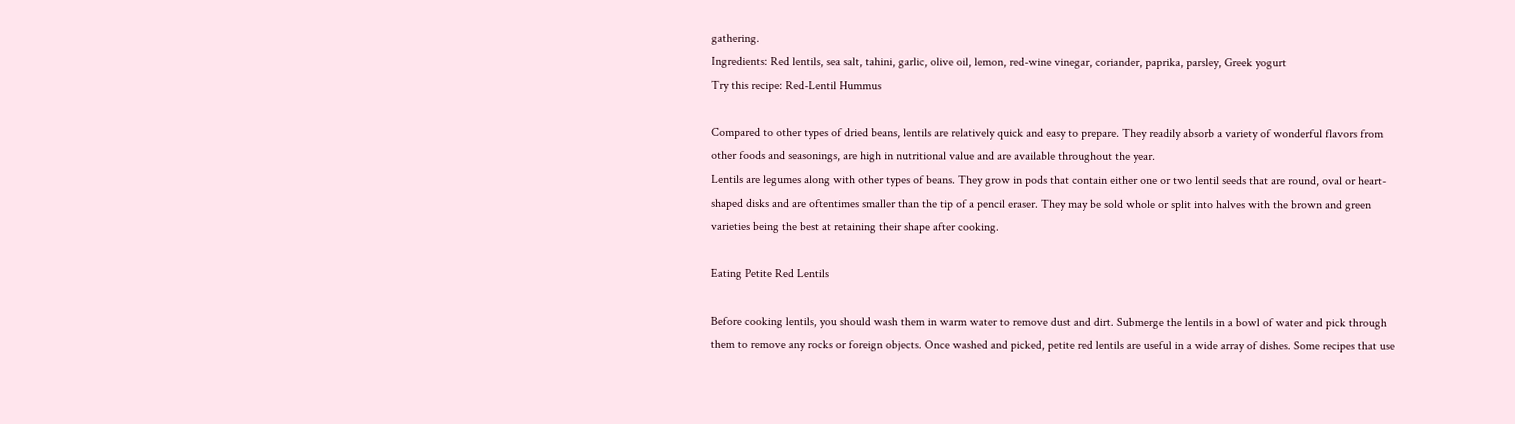gathering.
Ingredients: Red lentils, sea salt, tahini, garlic, olive oil, lemon, red-wine vinegar, coriander, paprika, parsley, Greek yogurt
Try this recipe: Red-Lentil Hummus

Compared to other types of dried beans, lentils are relatively quick and easy to prepare. They readily absorb a variety of wonderful flavors from other foods and seasonings, are high in nutritional value and are available throughout the year.
Lentils are legumes along with other types of beans. They grow in pods that contain either one or two lentil seeds that are round, oval or heart-shaped disks and are oftentimes smaller than the tip of a pencil eraser. They may be sold whole or split into halves with the brown and green varieties being the best at retaining their shape after cooking.

Eating Petite Red Lentils

Before cooking lentils, you should wash them in warm water to remove dust and dirt. Submerge the lentils in a bowl of water and pick through them to remove any rocks or foreign objects. Once washed and picked, petite red lentils are useful in a wide array of dishes. Some recipes that use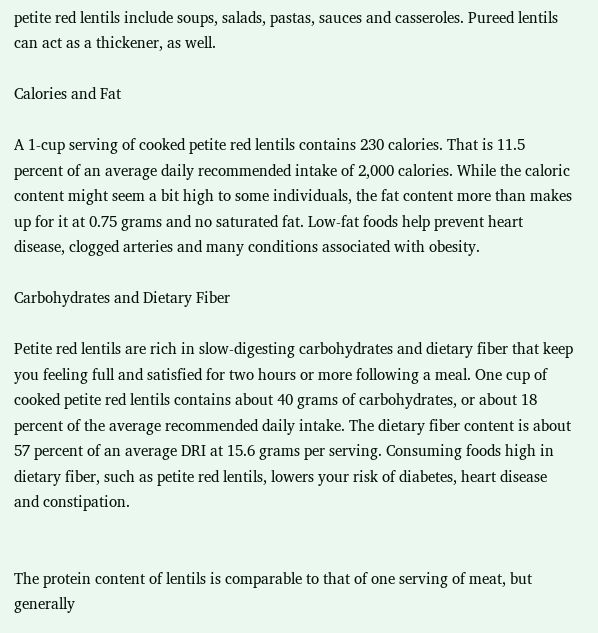petite red lentils include soups, salads, pastas, sauces and casseroles. Pureed lentils can act as a thickener, as well.

Calories and Fat

A 1-cup serving of cooked petite red lentils contains 230 calories. That is 11.5 percent of an average daily recommended intake of 2,000 calories. While the caloric content might seem a bit high to some individuals, the fat content more than makes up for it at 0.75 grams and no saturated fat. Low-fat foods help prevent heart disease, clogged arteries and many conditions associated with obesity.

Carbohydrates and Dietary Fiber

Petite red lentils are rich in slow-digesting carbohydrates and dietary fiber that keep you feeling full and satisfied for two hours or more following a meal. One cup of cooked petite red lentils contains about 40 grams of carbohydrates, or about 18 percent of the average recommended daily intake. The dietary fiber content is about 57 percent of an average DRI at 15.6 grams per serving. Consuming foods high in dietary fiber, such as petite red lentils, lowers your risk of diabetes, heart disease and constipation.


The protein content of lentils is comparable to that of one serving of meat, but generally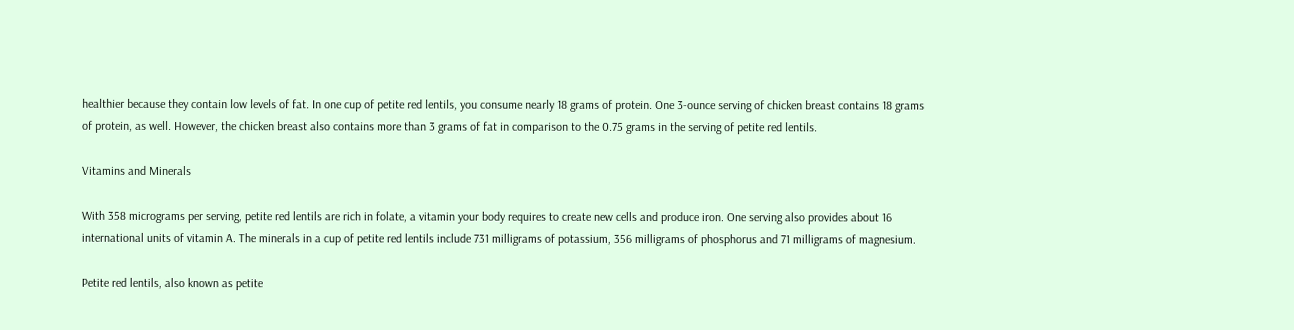healthier because they contain low levels of fat. In one cup of petite red lentils, you consume nearly 18 grams of protein. One 3-ounce serving of chicken breast contains 18 grams of protein, as well. However, the chicken breast also contains more than 3 grams of fat in comparison to the 0.75 grams in the serving of petite red lentils.

Vitamins and Minerals

With 358 micrograms per serving, petite red lentils are rich in folate, a vitamin your body requires to create new cells and produce iron. One serving also provides about 16 international units of vitamin A. The minerals in a cup of petite red lentils include 731 milligrams of potassium, 356 milligrams of phosphorus and 71 milligrams of magnesium.

Petite red lentils, also known as petite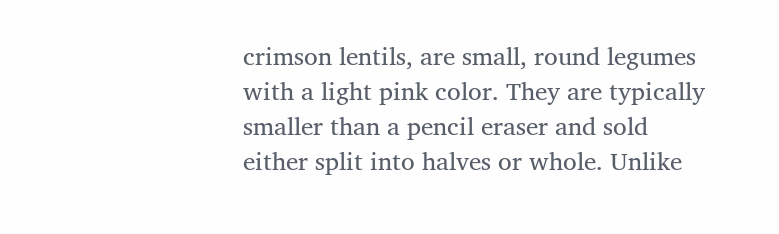crimson lentils, are small, round legumes with a light pink color. They are typically smaller than a pencil eraser and sold either split into halves or whole. Unlike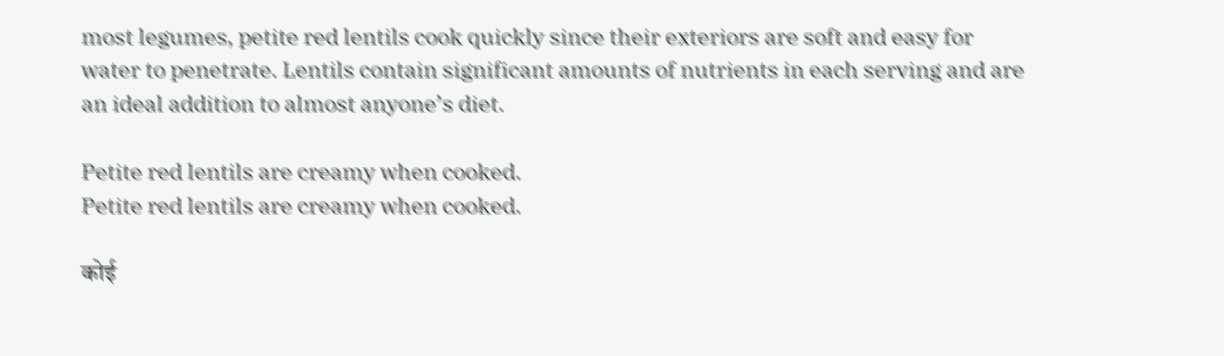most legumes, petite red lentils cook quickly since their exteriors are soft and easy for water to penetrate. Lentils contain significant amounts of nutrients in each serving and are an ideal addition to almost anyone’s diet.

Petite red lentils are creamy when cooked.
Petite red lentils are creamy when cooked.

कोई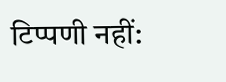टिप्पणी नहीं: